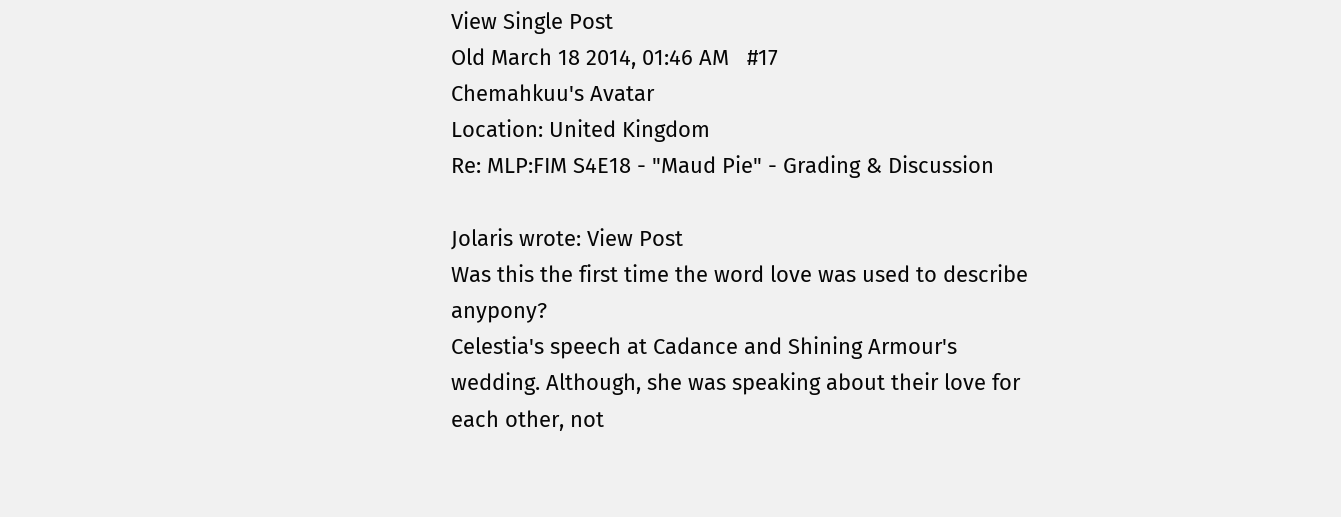View Single Post
Old March 18 2014, 01:46 AM   #17
Chemahkuu's Avatar
Location: United Kingdom
Re: MLP:FIM S4E18 - "Maud Pie" - Grading & Discussion

Jolaris wrote: View Post
Was this the first time the word love was used to describe anypony?
Celestia's speech at Cadance and Shining Armour's wedding. Although, she was speaking about their love for each other, not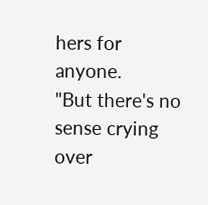hers for anyone.
"But there's no sense crying over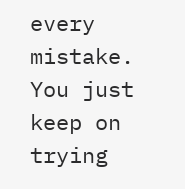every mistake. You just keep on trying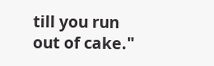till you run out of cake."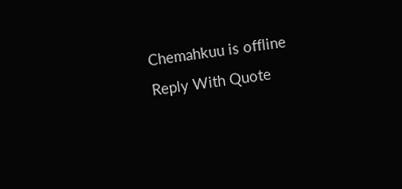Chemahkuu is offline   Reply With Quote